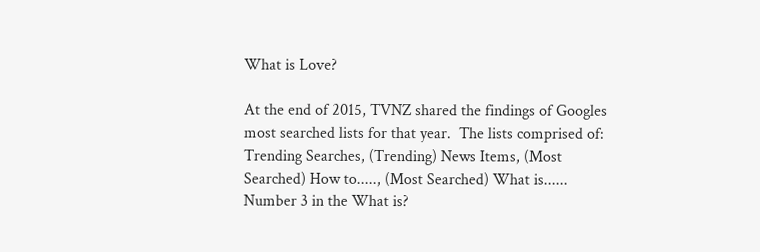What is Love?

At the end of 2015, TVNZ shared the findings of Googles most searched lists for that year.  The lists comprised of:  Trending Searches, (Trending) News Items, (Most Searched) How to....., (Most Searched) What is......  Number 3 in the What is?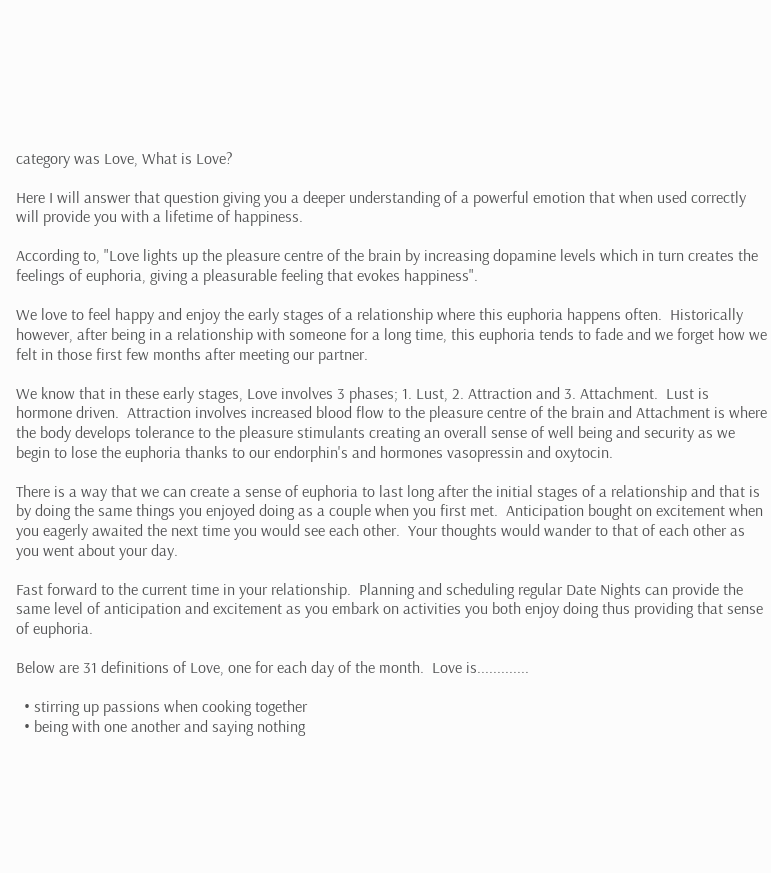category was Love, What is Love?

Here I will answer that question giving you a deeper understanding of a powerful emotion that when used correctly will provide you with a lifetime of happiness.

According to, "Love lights up the pleasure centre of the brain by increasing dopamine levels which in turn creates the feelings of euphoria, giving a pleasurable feeling that evokes happiness".

We love to feel happy and enjoy the early stages of a relationship where this euphoria happens often.  Historically however, after being in a relationship with someone for a long time, this euphoria tends to fade and we forget how we felt in those first few months after meeting our partner.

We know that in these early stages, Love involves 3 phases; 1. Lust, 2. Attraction and 3. Attachment.  Lust is hormone driven.  Attraction involves increased blood flow to the pleasure centre of the brain and Attachment is where the body develops tolerance to the pleasure stimulants creating an overall sense of well being and security as we begin to lose the euphoria thanks to our endorphin's and hormones vasopressin and oxytocin.

There is a way that we can create a sense of euphoria to last long after the initial stages of a relationship and that is by doing the same things you enjoyed doing as a couple when you first met.  Anticipation bought on excitement when you eagerly awaited the next time you would see each other.  Your thoughts would wander to that of each other as you went about your day.

Fast forward to the current time in your relationship.  Planning and scheduling regular Date Nights can provide the same level of anticipation and excitement as you embark on activities you both enjoy doing thus providing that sense of euphoria.

Below are 31 definitions of Love, one for each day of the month.  Love is.............

  • stirring up passions when cooking together
  • being with one another and saying nothing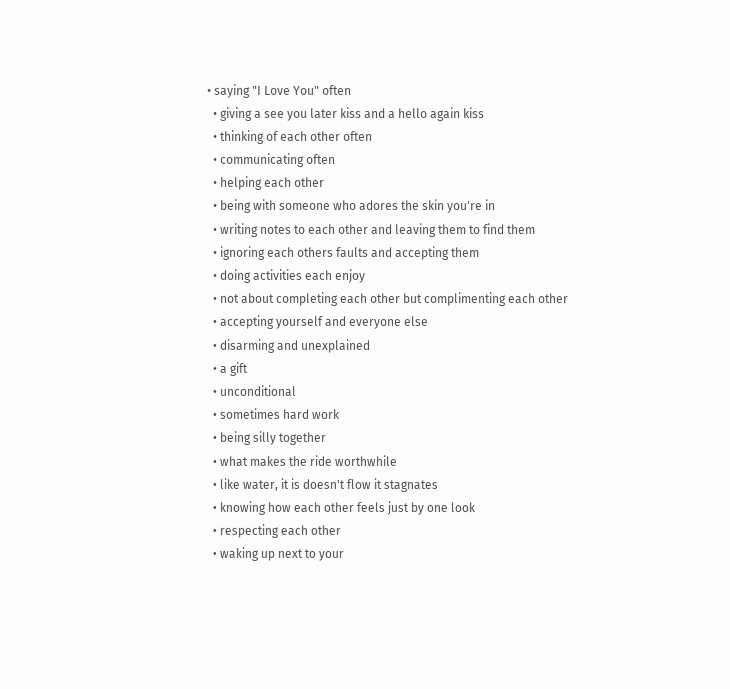• saying "I Love You" often
  • giving a see you later kiss and a hello again kiss
  • thinking of each other often
  • communicating often
  • helping each other
  • being with someone who adores the skin you're in
  • writing notes to each other and leaving them to find them
  • ignoring each others faults and accepting them
  • doing activities each enjoy
  • not about completing each other but complimenting each other
  • accepting yourself and everyone else
  • disarming and unexplained
  • a gift
  • unconditional
  • sometimes hard work
  • being silly together
  • what makes the ride worthwhile
  • like water, it is doesn't flow it stagnates
  • knowing how each other feels just by one look
  • respecting each other
  • waking up next to your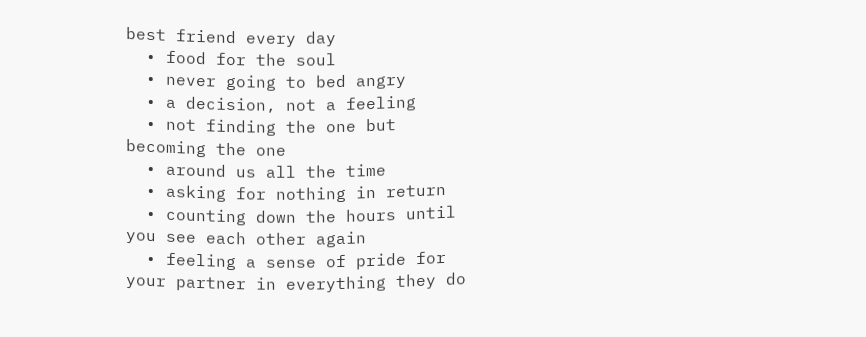best friend every day
  • food for the soul
  • never going to bed angry
  • a decision, not a feeling
  • not finding the one but becoming the one
  • around us all the time
  • asking for nothing in return
  • counting down the hours until you see each other again
  • feeling a sense of pride for your partner in everything they do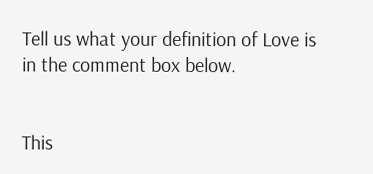Tell us what your definition of Love is in the comment box below.


This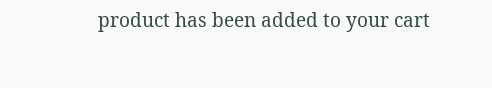product has been added to your cart